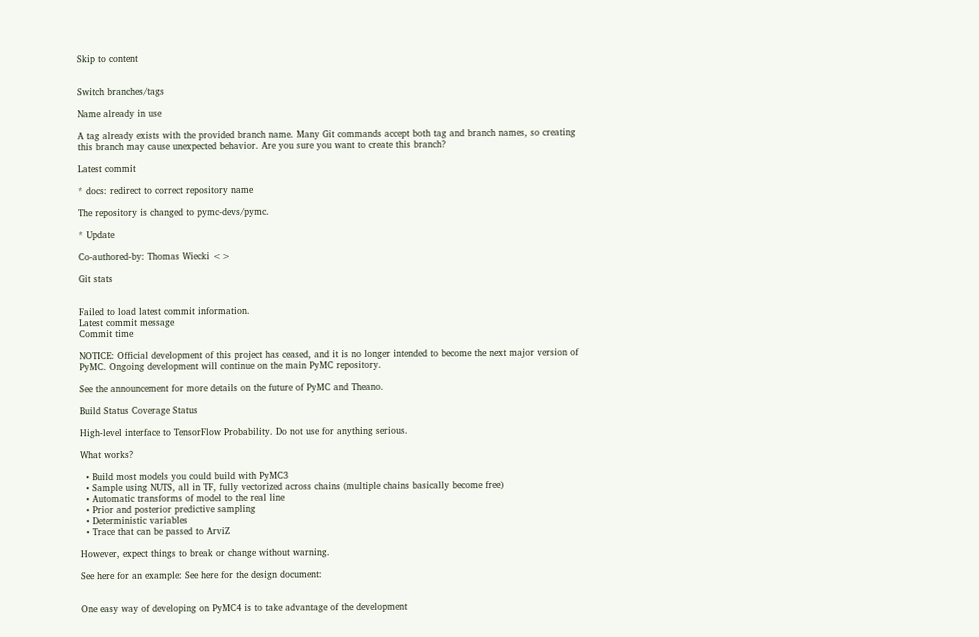Skip to content


Switch branches/tags

Name already in use

A tag already exists with the provided branch name. Many Git commands accept both tag and branch names, so creating this branch may cause unexpected behavior. Are you sure you want to create this branch?

Latest commit

* docs: redirect to correct repository name

The repository is changed to pymc-devs/pymc.

* Update

Co-authored-by: Thomas Wiecki <>

Git stats


Failed to load latest commit information.
Latest commit message
Commit time

NOTICE: Official development of this project has ceased, and it is no longer intended to become the next major version of PyMC. Ongoing development will continue on the main PyMC repository.

See the announcement for more details on the future of PyMC and Theano.

Build Status Coverage Status

High-level interface to TensorFlow Probability. Do not use for anything serious.

What works?

  • Build most models you could build with PyMC3
  • Sample using NUTS, all in TF, fully vectorized across chains (multiple chains basically become free)
  • Automatic transforms of model to the real line
  • Prior and posterior predictive sampling
  • Deterministic variables
  • Trace that can be passed to ArviZ

However, expect things to break or change without warning.

See here for an example: See here for the design document:


One easy way of developing on PyMC4 is to take advantage of the development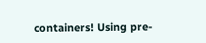containers! Using pre-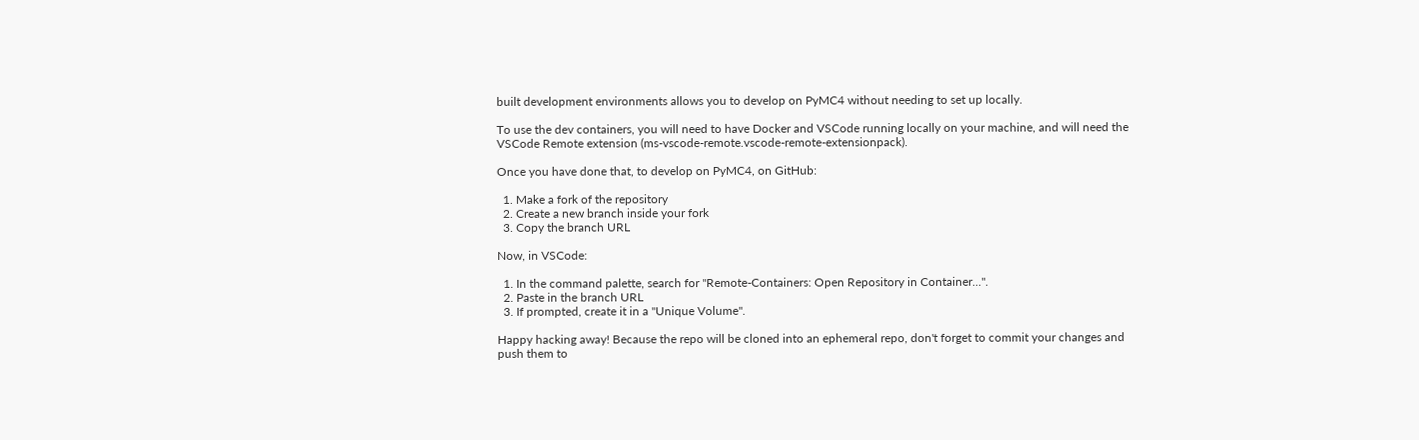built development environments allows you to develop on PyMC4 without needing to set up locally.

To use the dev containers, you will need to have Docker and VSCode running locally on your machine, and will need the VSCode Remote extension (ms-vscode-remote.vscode-remote-extensionpack).

Once you have done that, to develop on PyMC4, on GitHub:

  1. Make a fork of the repository
  2. Create a new branch inside your fork
  3. Copy the branch URL

Now, in VSCode:

  1. In the command palette, search for "Remote-Containers: Open Repository in Container...".
  2. Paste in the branch URL
  3. If prompted, create it in a "Unique Volume".

Happy hacking away! Because the repo will be cloned into an ephemeral repo, don't forget to commit your changes and push them to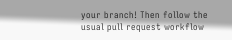your branch! Then follow the usual pull request workflow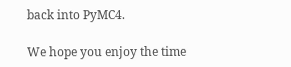back into PyMC4.

We hope you enjoy the time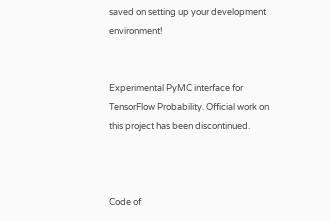saved on setting up your development environment!


Experimental PyMC interface for TensorFlow Probability. Official work on this project has been discontinued.



Code of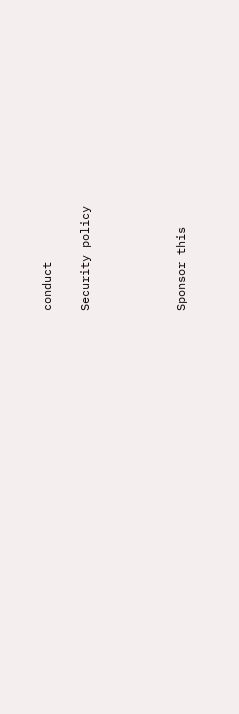conduct

Security policy




Sponsor this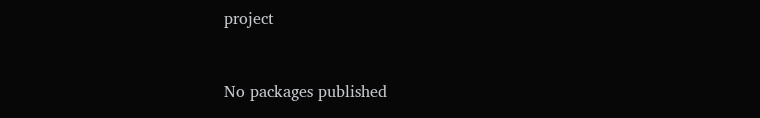project


No packages published